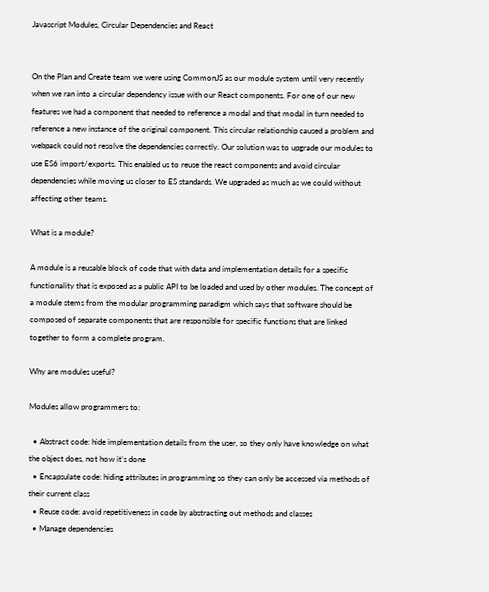Javascript Modules, Circular Dependencies and React


On the Plan and Create team we were using CommonJS as our module system until very recently when we ran into a circular dependency issue with our React components. For one of our new features we had a component that needed to reference a modal and that modal in turn needed to reference a new instance of the original component. This circular relationship caused a problem and webpack could not resolve the dependencies correctly. Our solution was to upgrade our modules to use ES6 import/exports. This enabled us to reuse the react components and avoid circular dependencies while moving us closer to ES standards. We upgraded as much as we could without affecting other teams.

What is a module?

A module is a reusable block of code that with data and implementation details for a specific functionality that is exposed as a public API to be loaded and used by other modules. The concept of a module stems from the modular programming paradigm which says that software should be composed of separate components that are responsible for specific functions that are linked together to form a complete program.

Why are modules useful?

Modules allow programmers to:

  • Abstract code: hide implementation details from the user, so they only have knowledge on what the object does, not how it’s done
  • Encapsulate code: hiding attributes in programming so they can only be accessed via methods of their current class
  • Reuse code: avoid repetitiveness in code by abstracting out methods and classes
  • Manage dependencies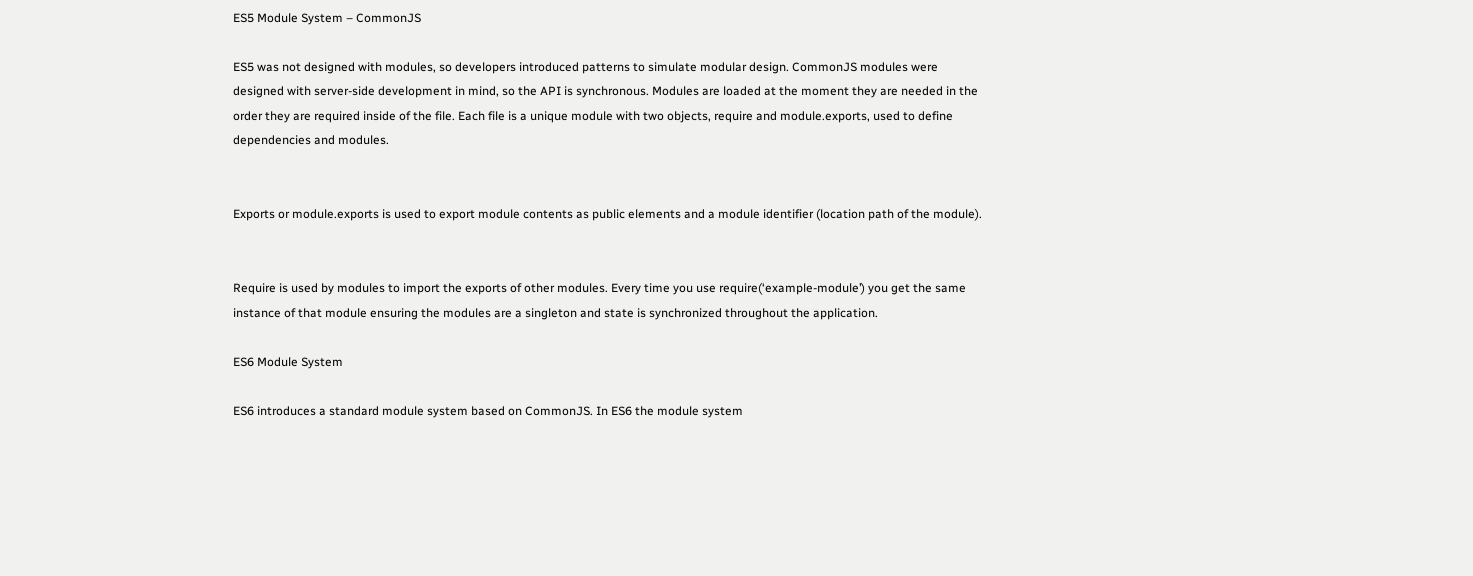ES5 Module System – CommonJS

ES5 was not designed with modules, so developers introduced patterns to simulate modular design. CommonJS modules were designed with server-side development in mind, so the API is synchronous. Modules are loaded at the moment they are needed in the order they are required inside of the file. Each file is a unique module with two objects, require and module.exports, used to define dependencies and modules.


Exports or module.exports is used to export module contents as public elements and a module identifier (location path of the module).


Require is used by modules to import the exports of other modules. Every time you use require(‘example-module’) you get the same instance of that module ensuring the modules are a singleton and state is synchronized throughout the application.

ES6 Module System

ES6 introduces a standard module system based on CommonJS. In ES6 the module system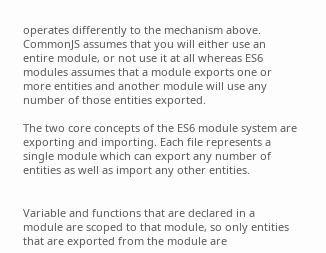operates differently to the mechanism above. CommonJS assumes that you will either use an entire module, or not use it at all whereas ES6 modules assumes that a module exports one or more entities and another module will use any number of those entities exported.

The two core concepts of the ES6 module system are exporting and importing. Each file represents a single module which can export any number of entities as well as import any other entities.


Variable and functions that are declared in a module are scoped to that module, so only entities that are exported from the module are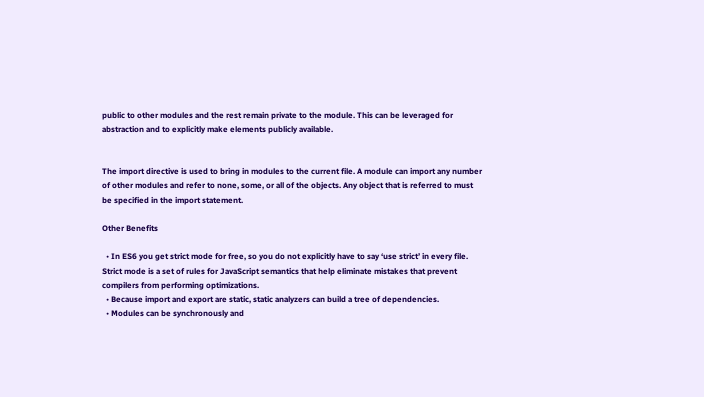public to other modules and the rest remain private to the module. This can be leveraged for abstraction and to explicitly make elements publicly available.


The import directive is used to bring in modules to the current file. A module can import any number of other modules and refer to none, some, or all of the objects. Any object that is referred to must be specified in the import statement.

Other Benefits

  • In ES6 you get strict mode for free, so you do not explicitly have to say ‘use strict’ in every file. Strict mode is a set of rules for JavaScript semantics that help eliminate mistakes that prevent compilers from performing optimizations.
  • Because import and export are static, static analyzers can build a tree of dependencies.
  • Modules can be synchronously and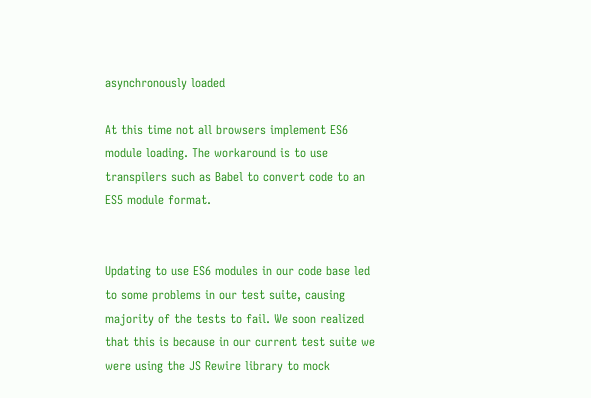asynchronously loaded

At this time not all browsers implement ES6 module loading. The workaround is to use transpilers such as Babel to convert code to an ES5 module format.


Updating to use ES6 modules in our code base led to some problems in our test suite, causing majority of the tests to fail. We soon realized that this is because in our current test suite we were using the JS Rewire library to mock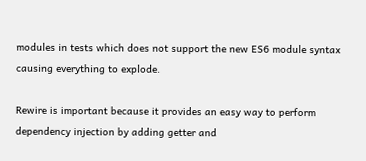modules in tests which does not support the new ES6 module syntax causing everything to explode.

Rewire is important because it provides an easy way to perform dependency injection by adding getter and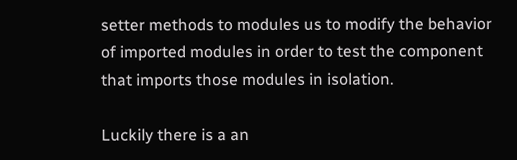setter methods to modules us to modify the behavior of imported modules in order to test the component that imports those modules in isolation.

Luckily there is a an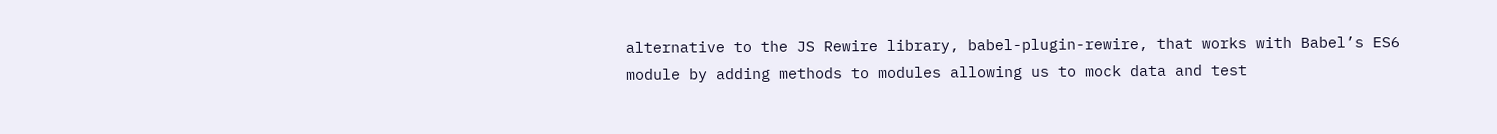alternative to the JS Rewire library, babel-plugin-rewire, that works with Babel’s ES6 module by adding methods to modules allowing us to mock data and test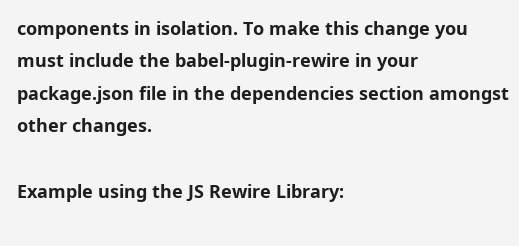components in isolation. To make this change you must include the babel-plugin-rewire in your package.json file in the dependencies section amongst other changes.

Example using the JS Rewire Library: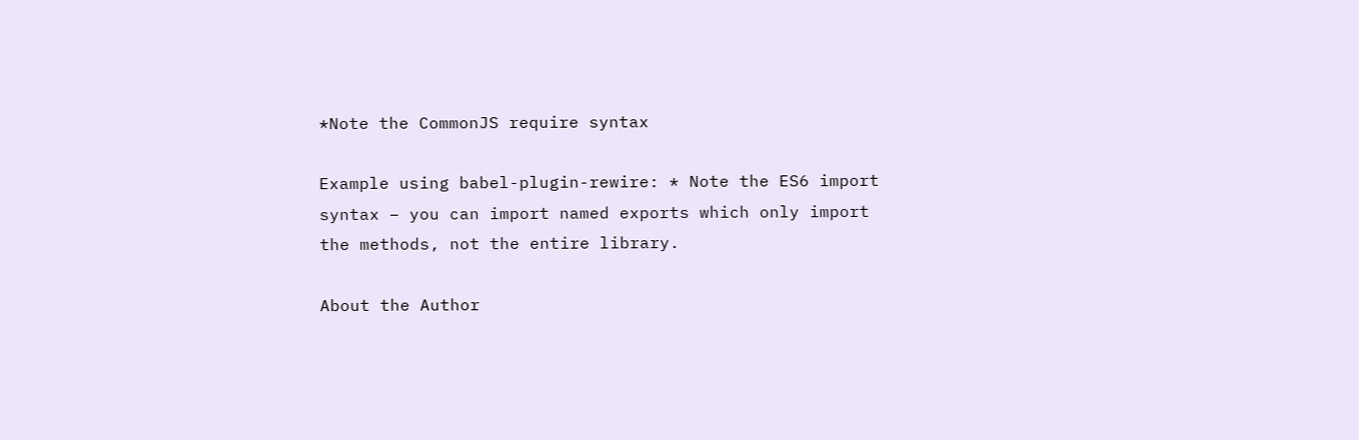*Note the CommonJS require syntax

Example using babel-plugin-rewire: * Note the ES6 import syntax – you can import named exports which only import the methods, not the entire library.

About the Author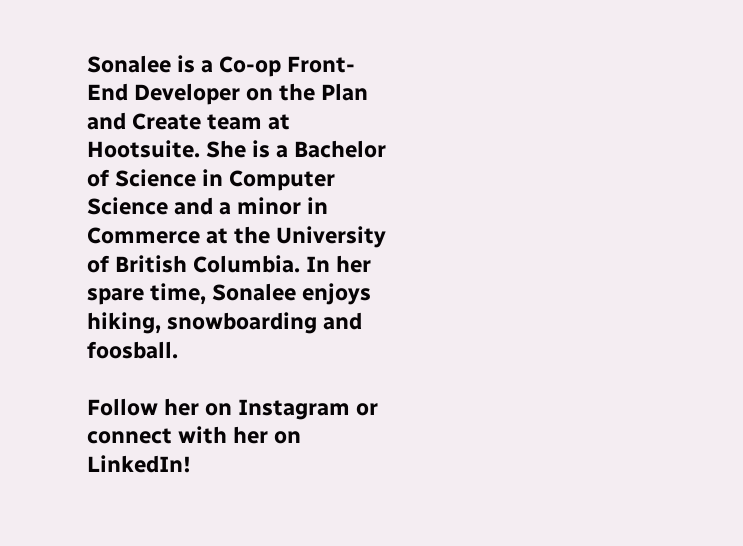Sonalee is a Co-op Front-End Developer on the Plan and Create team at Hootsuite. She is a Bachelor of Science in Computer Science and a minor in Commerce at the University of British Columbia. In her spare time, Sonalee enjoys hiking, snowboarding and foosball.

Follow her on Instagram or connect with her on LinkedIn!